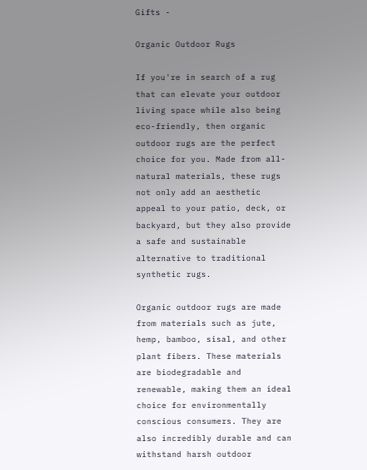Gifts -

Organic Outdoor Rugs

If you're in search of a rug that can elevate your outdoor living space while also being eco-friendly, then organic outdoor rugs are the perfect choice for you. Made from all-natural materials, these rugs not only add an aesthetic appeal to your patio, deck, or backyard, but they also provide a safe and sustainable alternative to traditional synthetic rugs.

Organic outdoor rugs are made from materials such as jute, hemp, bamboo, sisal, and other plant fibers. These materials are biodegradable and renewable, making them an ideal choice for environmentally conscious consumers. They are also incredibly durable and can withstand harsh outdoor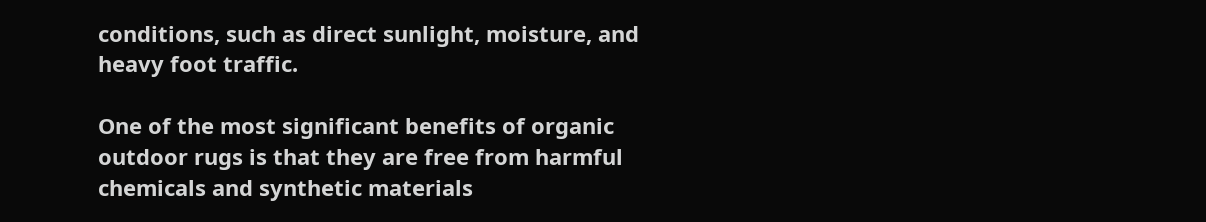conditions, such as direct sunlight, moisture, and heavy foot traffic.

One of the most significant benefits of organic outdoor rugs is that they are free from harmful chemicals and synthetic materials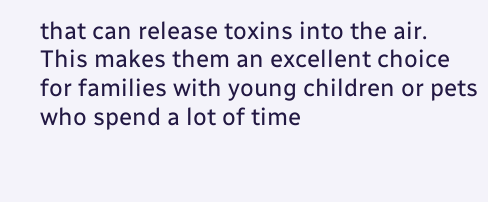that can release toxins into the air. This makes them an excellent choice for families with young children or pets who spend a lot of time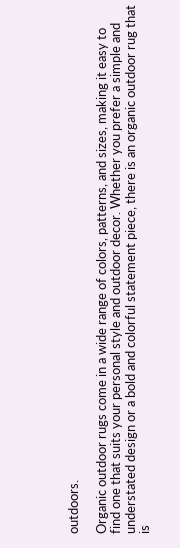outdoors.

Organic outdoor rugs come in a wide range of colors, patterns, and sizes, making it easy to find one that suits your personal style and outdoor decor. Whether you prefer a simple and understated design or a bold and colorful statement piece, there is an organic outdoor rug that is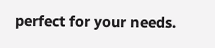perfect for your needs.